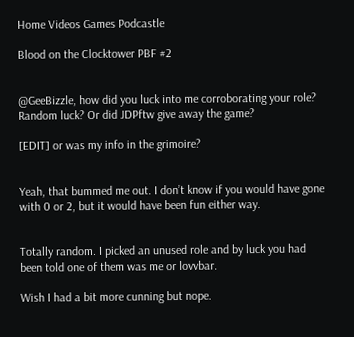Home Videos Games Podcastle

Blood on the Clocktower PBF #2


@GeeBizzle, how did you luck into me corroborating your role? Random luck? Or did JDPftw give away the game?

[EDIT] or was my info in the grimoire?


Yeah, that bummed me out. I don’t know if you would have gone with 0 or 2, but it would have been fun either way.


Totally random. I picked an unused role and by luck you had been told one of them was me or lovvbar.

Wish I had a bit more cunning but nope.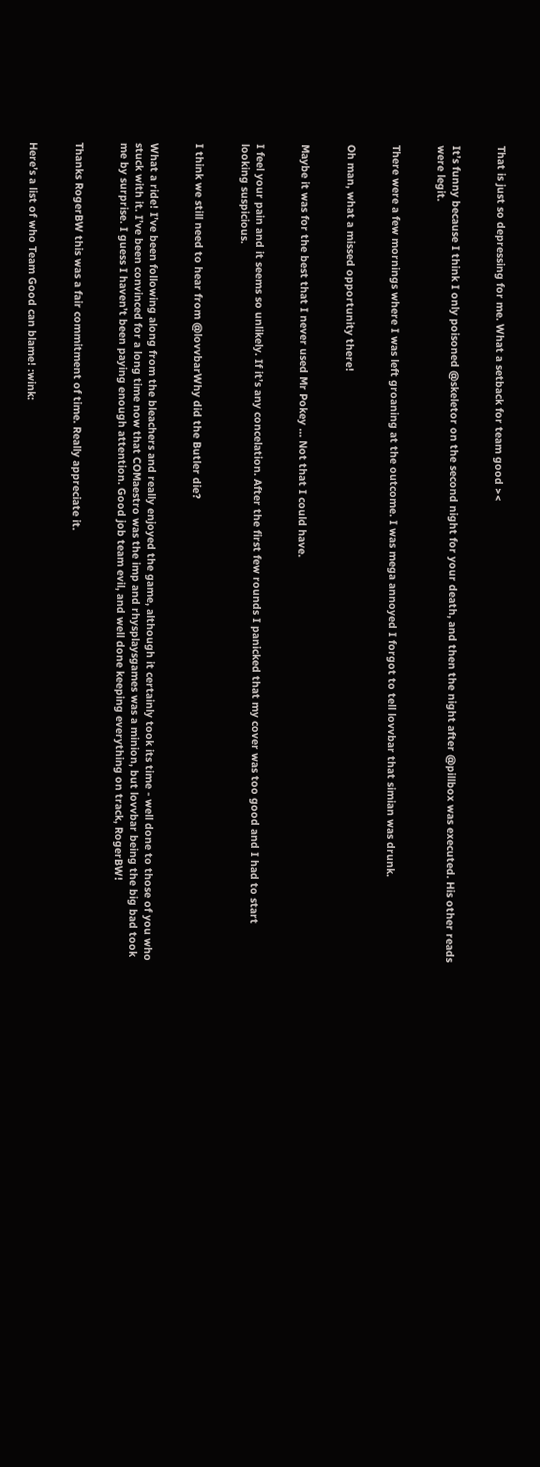That is just so depressing for me. What a setback for team good ><


It’s funny because I think I only poisoned @skeletor on the second night for your death, and then the night after @pillbox was executed. His other reads were legit.


There were a few mornings where I was left groaning at the outcome. I was mega annoyed I forgot to tell lovvbar that simian was drunk.


Oh man, what a missed opportunity there!


Maybe it was for the best that I never used Mr Pokey … Not that I could have.


I feel your pain and it seems so unlikely. If it’s any concelation. After the first few rounds I panicked that my cover was too good and I had to start looking suspicious.


I think we still need to hear from @lovvbarWhy did the Butler die?


What a ride! I’ve been following along from the bleachers and really enjoyed the game, although it certainly took its time - well done to those of you who stuck with it. I’ve been convinced for a long time now that COMaestro was the imp and rhysplaysgames was a minion, but lovvbar being the big bad took me by surprise. I guess I haven’t been paying enough attention. Good job team evil, and well done keeping everything on track, RogerBW!


Thanks RogerBW this was a fair commitment of time. Really appreciate it.


Here’s a list of who Team Good can blame! :wink: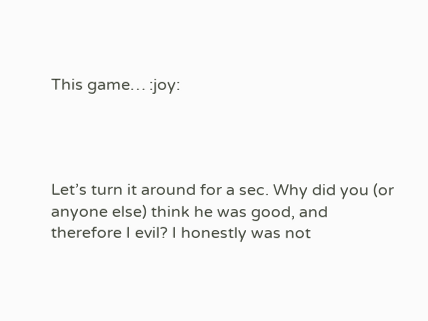This game… :joy:




Let’s turn it around for a sec. Why did you (or anyone else) think he was good, and therefore I evil? I honestly was not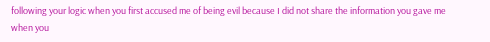following your logic when you first accused me of being evil because I did not share the information you gave me when you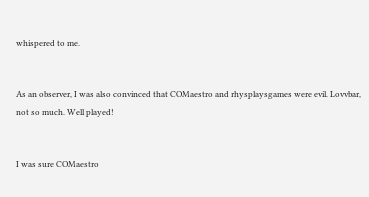whispered to me.


As an observer, I was also convinced that COMaestro and rhysplaysgames were evil. Lovvbar, not so much. Well played!


I was sure COMaestro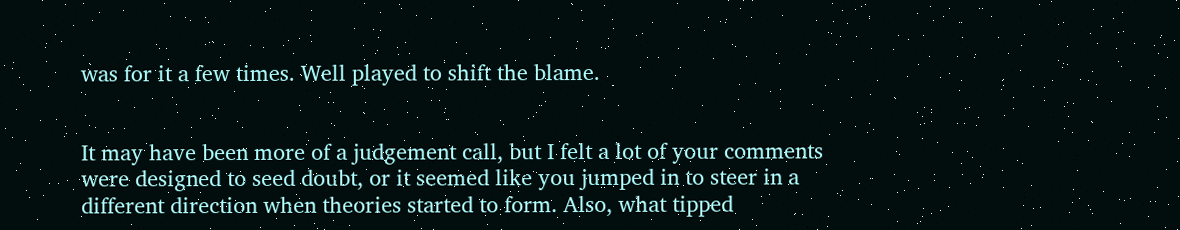was for it a few times. Well played to shift the blame.


It may have been more of a judgement call, but I felt a lot of your comments were designed to seed doubt, or it seemed like you jumped in to steer in a different direction when theories started to form. Also, what tipped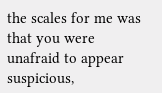the scales for me was that you were unafraid to appear suspicious,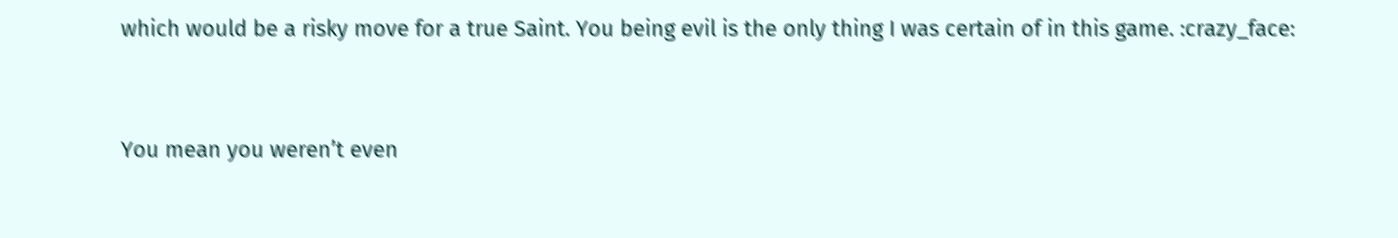which would be a risky move for a true Saint. You being evil is the only thing I was certain of in this game. :crazy_face:


You mean you weren’t even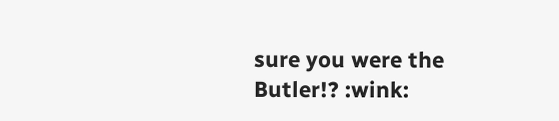sure you were the Butler!? :wink: